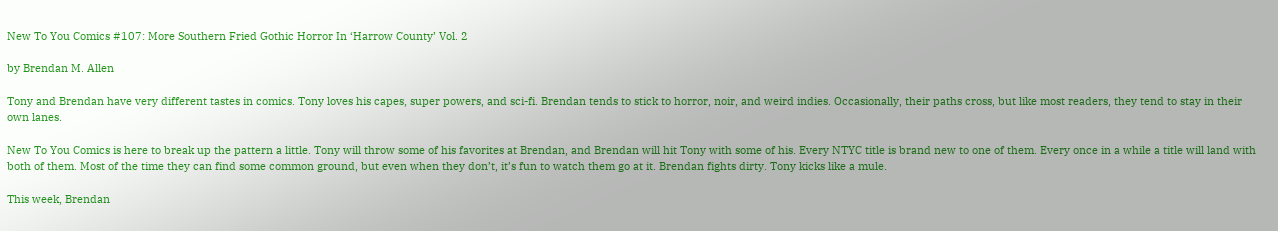New To You Comics #107: More Southern Fried Gothic Horror In ‘Harrow County’ Vol. 2

by Brendan M. Allen

Tony and Brendan have very different tastes in comics. Tony loves his capes, super powers, and sci-fi. Brendan tends to stick to horror, noir, and weird indies. Occasionally, their paths cross, but like most readers, they tend to stay in their own lanes.

New To You Comics is here to break up the pattern a little. Tony will throw some of his favorites at Brendan, and Brendan will hit Tony with some of his. Every NTYC title is brand new to one of them. Every once in a while a title will land with both of them. Most of the time they can find some common ground, but even when they don’t, it’s fun to watch them go at it. Brendan fights dirty. Tony kicks like a mule.

This week, Brendan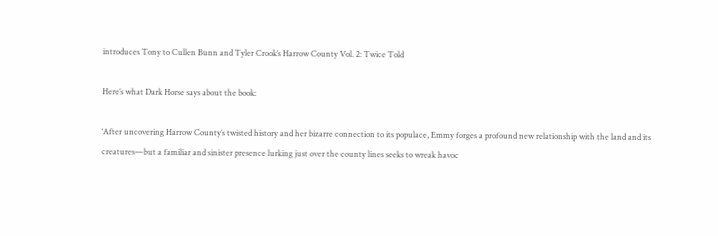introduces Tony to Cullen Bunn and Tyler Crook’s Harrow County Vol. 2: Twice Told

Here’s what Dark Horse says about the book:

‘After uncovering Harrow County’s twisted history and her bizarre connection to its populace, Emmy forges a profound new relationship with the land and its creatures—but a familiar and sinister presence lurking just over the county lines seeks to wreak havoc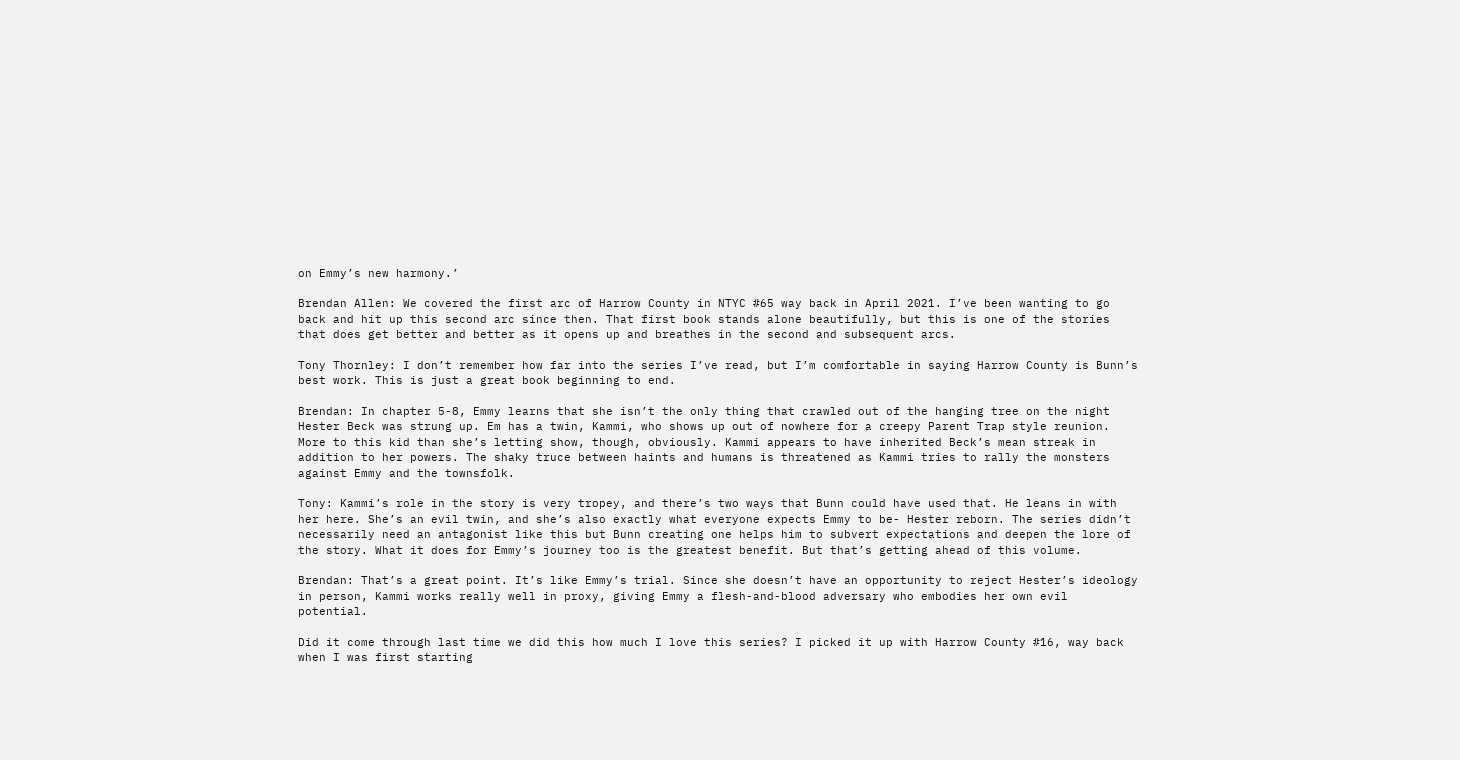on Emmy’s new harmony.’

Brendan Allen: We covered the first arc of Harrow County in NTYC #65 way back in April 2021. I’ve been wanting to go back and hit up this second arc since then. That first book stands alone beautifully, but this is one of the stories that does get better and better as it opens up and breathes in the second and subsequent arcs.

Tony Thornley: I don’t remember how far into the series I’ve read, but I’m comfortable in saying Harrow County is Bunn’s best work. This is just a great book beginning to end.

Brendan: In chapter 5-8, Emmy learns that she isn’t the only thing that crawled out of the hanging tree on the night Hester Beck was strung up. Em has a twin, Kammi, who shows up out of nowhere for a creepy Parent Trap style reunion. More to this kid than she’s letting show, though, obviously. Kammi appears to have inherited Beck’s mean streak in addition to her powers. The shaky truce between haints and humans is threatened as Kammi tries to rally the monsters against Emmy and the townsfolk.

Tony: Kammi’s role in the story is very tropey, and there’s two ways that Bunn could have used that. He leans in with her here. She’s an evil twin, and she’s also exactly what everyone expects Emmy to be- Hester reborn. The series didn’t necessarily need an antagonist like this but Bunn creating one helps him to subvert expectations and deepen the lore of the story. What it does for Emmy’s journey too is the greatest benefit. But that’s getting ahead of this volume.

Brendan: That’s a great point. It’s like Emmy’s trial. Since she doesn’t have an opportunity to reject Hester’s ideology in person, Kammi works really well in proxy, giving Emmy a flesh-and-blood adversary who embodies her own evil potential.

Did it come through last time we did this how much I love this series? I picked it up with Harrow County #16, way back when I was first starting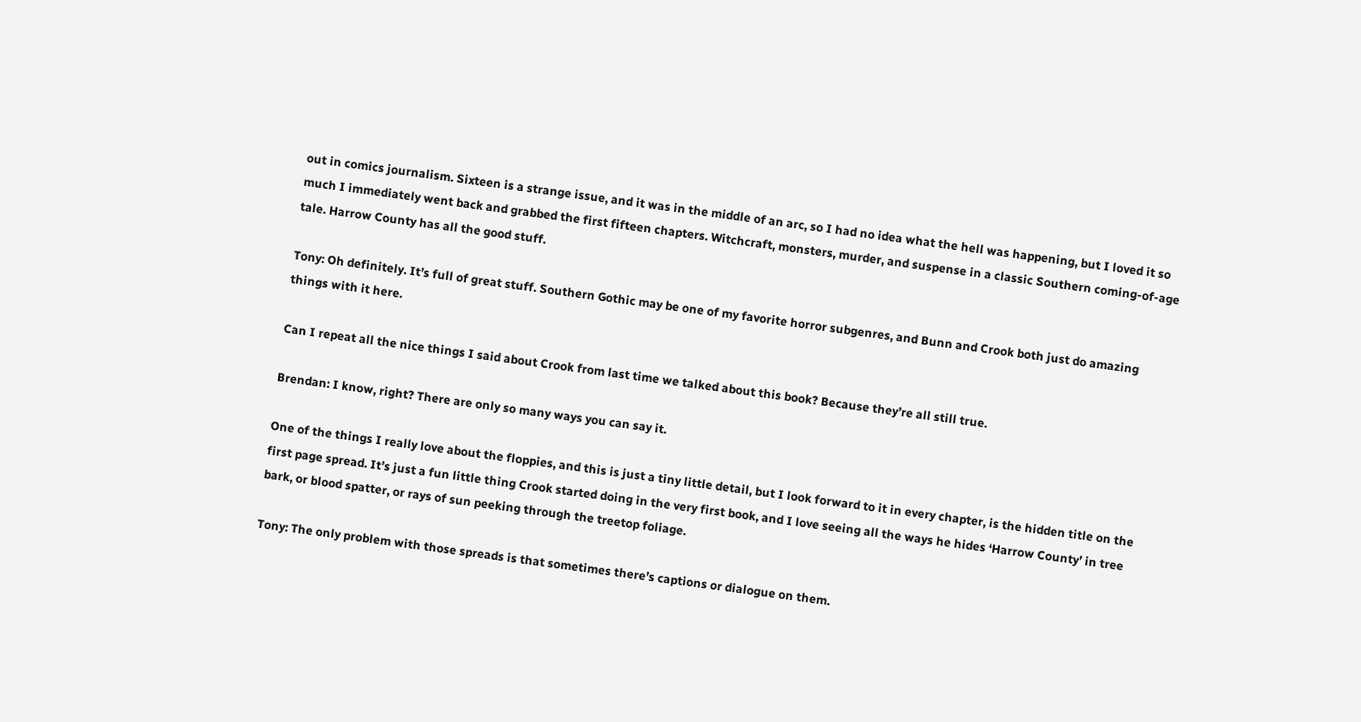out in comics journalism. Sixteen is a strange issue, and it was in the middle of an arc, so I had no idea what the hell was happening, but I loved it so much I immediately went back and grabbed the first fifteen chapters. Witchcraft, monsters, murder, and suspense in a classic Southern coming-of-age tale. Harrow County has all the good stuff.

Tony: Oh definitely. It’s full of great stuff. Southern Gothic may be one of my favorite horror subgenres, and Bunn and Crook both just do amazing things with it here.

Can I repeat all the nice things I said about Crook from last time we talked about this book? Because they’re all still true.

Brendan: I know, right? There are only so many ways you can say it.

One of the things I really love about the floppies, and this is just a tiny little detail, but I look forward to it in every chapter, is the hidden title on the first page spread. It’s just a fun little thing Crook started doing in the very first book, and I love seeing all the ways he hides ‘Harrow County’ in tree bark, or blood spatter, or rays of sun peeking through the treetop foliage.

Tony: The only problem with those spreads is that sometimes there’s captions or dialogue on them.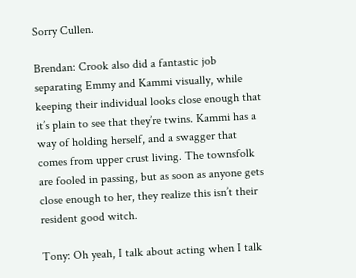Sorry Cullen.

Brendan: Crook also did a fantastic job separating Emmy and Kammi visually, while keeping their individual looks close enough that it’s plain to see that they’re twins. Kammi has a way of holding herself, and a swagger that comes from upper crust living. The townsfolk are fooled in passing, but as soon as anyone gets close enough to her, they realize this isn’t their resident good witch.

Tony: Oh yeah, I talk about acting when I talk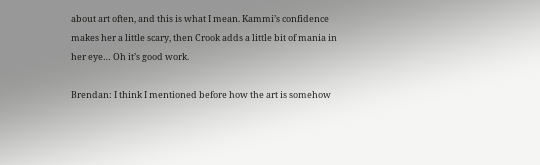about art often, and this is what I mean. Kammi’s confidence makes her a little scary, then Crook adds a little bit of mania in her eye… Oh it’s good work.

Brendan: I think I mentioned before how the art is somehow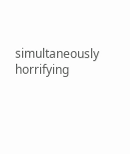simultaneously horrifying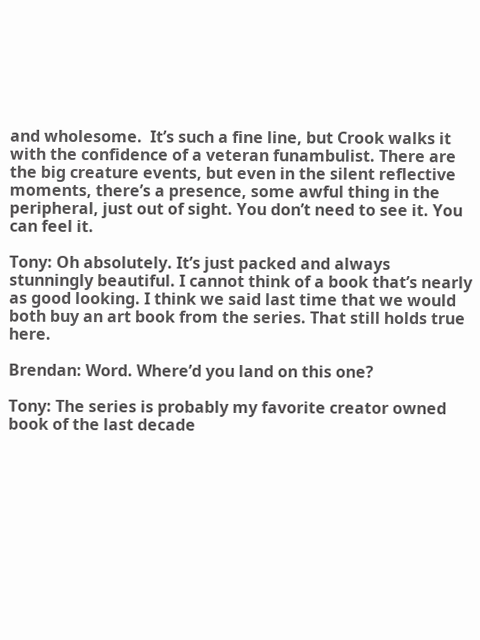and wholesome.  It’s such a fine line, but Crook walks it with the confidence of a veteran funambulist. There are the big creature events, but even in the silent reflective moments, there’s a presence, some awful thing in the peripheral, just out of sight. You don’t need to see it. You can feel it.

Tony: Oh absolutely. It’s just packed and always stunningly beautiful. I cannot think of a book that’s nearly as good looking. I think we said last time that we would both buy an art book from the series. That still holds true here.

Brendan: Word. Where’d you land on this one?

Tony: The series is probably my favorite creator owned book of the last decade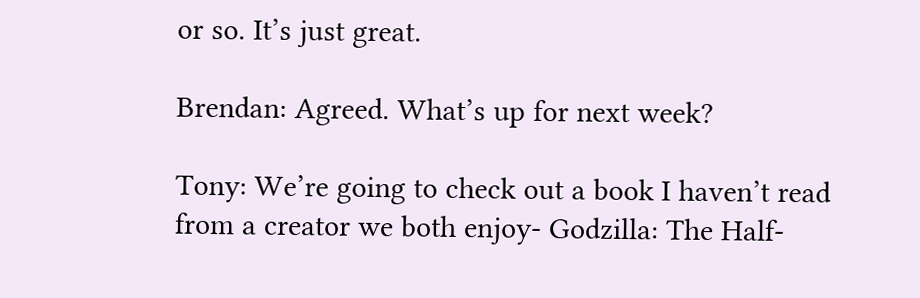or so. It’s just great.

Brendan: Agreed. What’s up for next week?

Tony: We’re going to check out a book I haven’t read from a creator we both enjoy- Godzilla: The Half-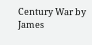Century War by James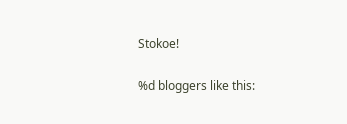Stokoe!

%d bloggers like this: